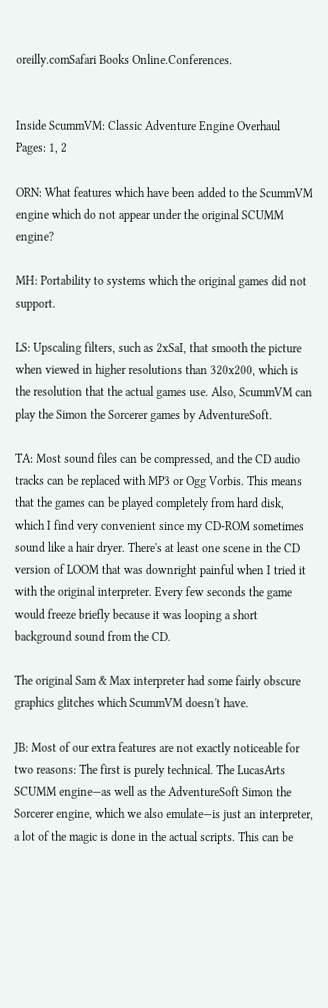oreilly.comSafari Books Online.Conferences.


Inside ScummVM: Classic Adventure Engine Overhaul
Pages: 1, 2

ORN: What features which have been added to the ScummVM engine which do not appear under the original SCUMM engine?

MH: Portability to systems which the original games did not support.

LS: Upscaling filters, such as 2xSaI, that smooth the picture when viewed in higher resolutions than 320x200, which is the resolution that the actual games use. Also, ScummVM can play the Simon the Sorcerer games by AdventureSoft.

TA: Most sound files can be compressed, and the CD audio tracks can be replaced with MP3 or Ogg Vorbis. This means that the games can be played completely from hard disk, which I find very convenient since my CD-ROM sometimes sound like a hair dryer. There's at least one scene in the CD version of LOOM that was downright painful when I tried it with the original interpreter. Every few seconds the game would freeze briefly because it was looping a short background sound from the CD.

The original Sam & Max interpreter had some fairly obscure graphics glitches which ScummVM doesn't have.

JB: Most of our extra features are not exactly noticeable for two reasons: The first is purely technical. The LucasArts SCUMM engine—as well as the AdventureSoft Simon the Sorcerer engine, which we also emulate—is just an interpreter, a lot of the magic is done in the actual scripts. This can be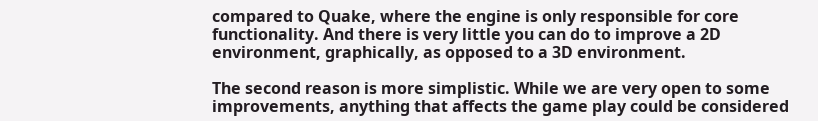compared to Quake, where the engine is only responsible for core functionality. And there is very little you can do to improve a 2D environment, graphically, as opposed to a 3D environment.

The second reason is more simplistic. While we are very open to some improvements, anything that affects the game play could be considered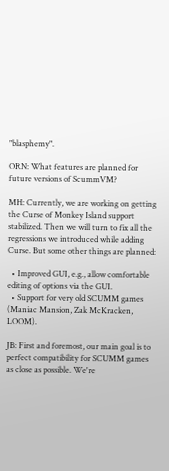"blasphemy".

ORN: What features are planned for future versions of ScummVM?

MH: Currently, we are working on getting the Curse of Monkey Island support stabilized. Then we will turn to fix all the regressions we introduced while adding Curse. But some other things are planned:

  • Improved GUI, e.g., allow comfortable editing of options via the GUI.
  • Support for very old SCUMM games (Maniac Mansion, Zak McKracken, LOOM).

JB: First and foremost, our main goal is to perfect compatibility for SCUMM games as close as possible. We're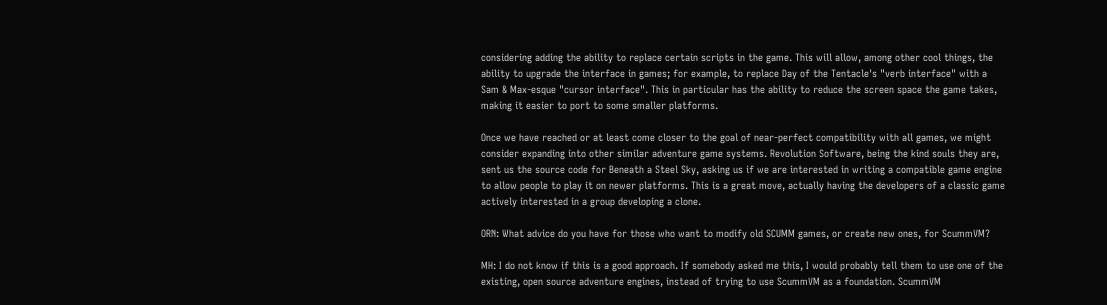considering adding the ability to replace certain scripts in the game. This will allow, among other cool things, the ability to upgrade the interface in games; for example, to replace Day of the Tentacle's "verb interface" with a Sam & Max-esque "cursor interface". This in particular has the ability to reduce the screen space the game takes, making it easier to port to some smaller platforms.

Once we have reached or at least come closer to the goal of near-perfect compatibility with all games, we might consider expanding into other similar adventure game systems. Revolution Software, being the kind souls they are, sent us the source code for Beneath a Steel Sky, asking us if we are interested in writing a compatible game engine to allow people to play it on newer platforms. This is a great move, actually having the developers of a classic game actively interested in a group developing a clone.

ORN: What advice do you have for those who want to modify old SCUMM games, or create new ones, for ScummVM?

MH: I do not know if this is a good approach. If somebody asked me this, I would probably tell them to use one of the existing, open source adventure engines, instead of trying to use ScummVM as a foundation. ScummVM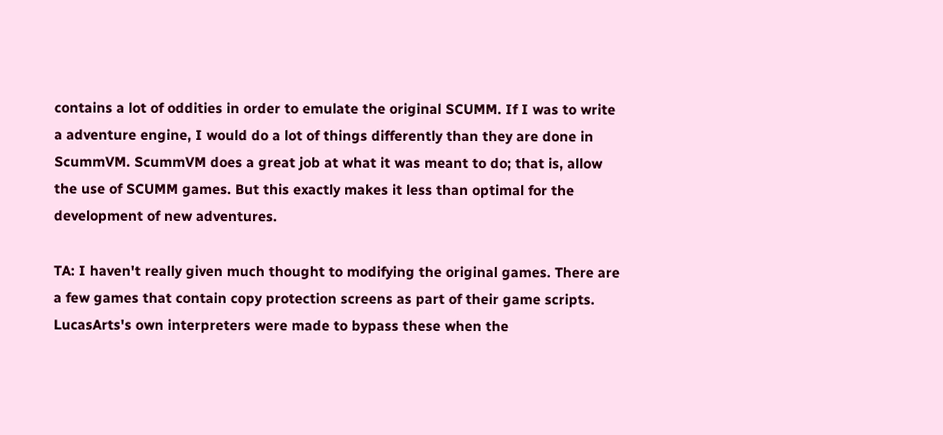contains a lot of oddities in order to emulate the original SCUMM. If I was to write a adventure engine, I would do a lot of things differently than they are done in ScummVM. ScummVM does a great job at what it was meant to do; that is, allow the use of SCUMM games. But this exactly makes it less than optimal for the development of new adventures.

TA: I haven't really given much thought to modifying the original games. There are a few games that contain copy protection screens as part of their game scripts. LucasArts's own interpreters were made to bypass these when the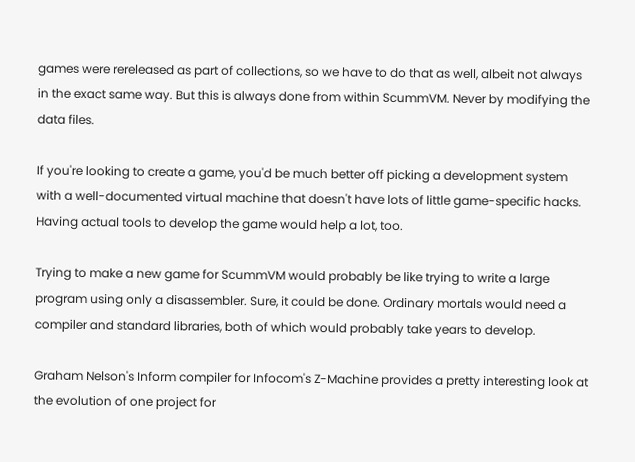games were rereleased as part of collections, so we have to do that as well, albeit not always in the exact same way. But this is always done from within ScummVM. Never by modifying the data files.

If you're looking to create a game, you'd be much better off picking a development system with a well-documented virtual machine that doesn't have lots of little game-specific hacks. Having actual tools to develop the game would help a lot, too.

Trying to make a new game for ScummVM would probably be like trying to write a large program using only a disassembler. Sure, it could be done. Ordinary mortals would need a compiler and standard libraries, both of which would probably take years to develop.

Graham Nelson's Inform compiler for Infocom's Z-Machine provides a pretty interesting look at the evolution of one project for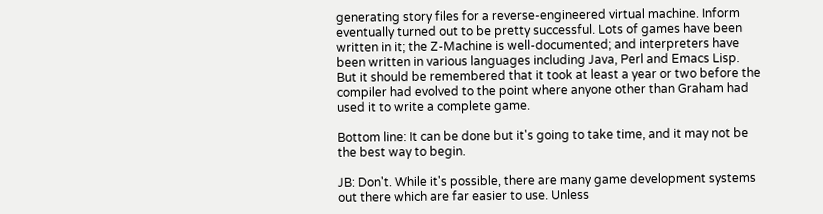generating story files for a reverse-engineered virtual machine. Inform eventually turned out to be pretty successful. Lots of games have been written in it; the Z-Machine is well-documented; and interpreters have been written in various languages including Java, Perl and Emacs Lisp. But it should be remembered that it took at least a year or two before the compiler had evolved to the point where anyone other than Graham had used it to write a complete game.

Bottom line: It can be done but it's going to take time, and it may not be the best way to begin.

JB: Don't. While it's possible, there are many game development systems out there which are far easier to use. Unless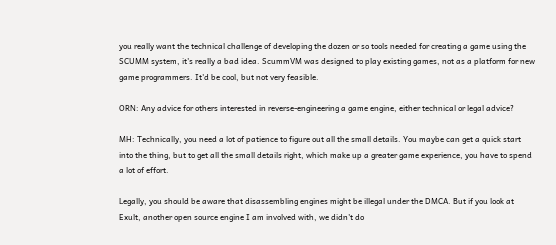you really want the technical challenge of developing the dozen or so tools needed for creating a game using the SCUMM system, it's really a bad idea. ScummVM was designed to play existing games, not as a platform for new game programmers. It'd be cool, but not very feasible.

ORN: Any advice for others interested in reverse-engineering a game engine, either technical or legal advice?

MH: Technically, you need a lot of patience to figure out all the small details. You maybe can get a quick start into the thing, but to get all the small details right, which make up a greater game experience, you have to spend a lot of effort.

Legally, you should be aware that disassembling engines might be illegal under the DMCA. But if you look at Exult, another open source engine I am involved with, we didn't do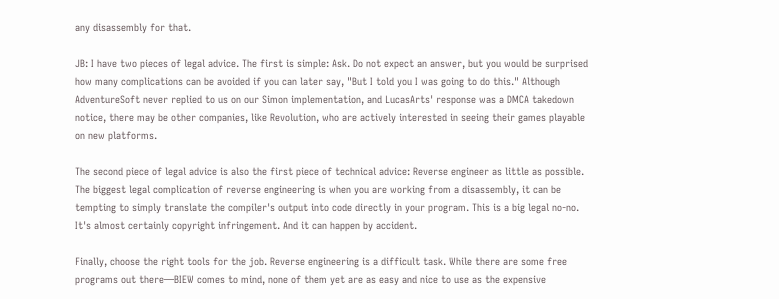any disassembly for that.

JB: I have two pieces of legal advice. The first is simple: Ask. Do not expect an answer, but you would be surprised how many complications can be avoided if you can later say, "But I told you I was going to do this." Although AdventureSoft never replied to us on our Simon implementation, and LucasArts' response was a DMCA takedown notice, there may be other companies, like Revolution, who are actively interested in seeing their games playable on new platforms.

The second piece of legal advice is also the first piece of technical advice: Reverse engineer as little as possible. The biggest legal complication of reverse engineering is when you are working from a disassembly, it can be tempting to simply translate the compiler's output into code directly in your program. This is a big legal no-no. It's almost certainly copyright infringement. And it can happen by accident.

Finally, choose the right tools for the job. Reverse engineering is a difficult task. While there are some free programs out there—BIEW comes to mind, none of them yet are as easy and nice to use as the expensive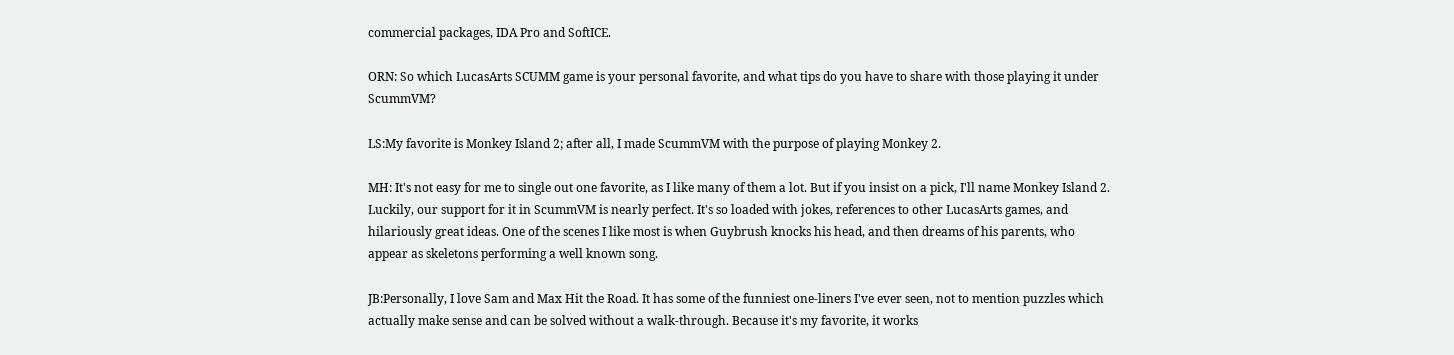commercial packages, IDA Pro and SoftICE.

ORN: So which LucasArts SCUMM game is your personal favorite, and what tips do you have to share with those playing it under ScummVM?

LS:My favorite is Monkey Island 2; after all, I made ScummVM with the purpose of playing Monkey 2.

MH: It's not easy for me to single out one favorite, as I like many of them a lot. But if you insist on a pick, I'll name Monkey Island 2. Luckily, our support for it in ScummVM is nearly perfect. It's so loaded with jokes, references to other LucasArts games, and hilariously great ideas. One of the scenes I like most is when Guybrush knocks his head, and then dreams of his parents, who appear as skeletons performing a well known song.

JB:Personally, I love Sam and Max Hit the Road. It has some of the funniest one-liners I've ever seen, not to mention puzzles which actually make sense and can be solved without a walk-through. Because it's my favorite, it works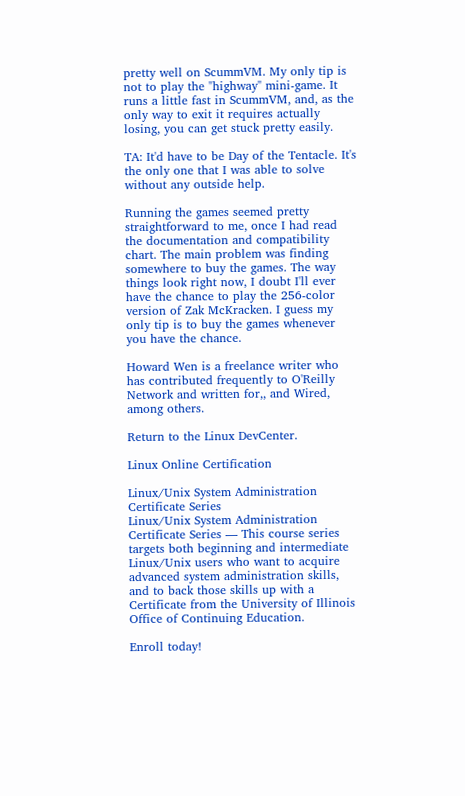pretty well on ScummVM. My only tip is not to play the "highway" mini-game. It runs a little fast in ScummVM, and, as the only way to exit it requires actually losing, you can get stuck pretty easily.

TA: It'd have to be Day of the Tentacle. It's the only one that I was able to solve without any outside help.

Running the games seemed pretty straightforward to me, once I had read the documentation and compatibility chart. The main problem was finding somewhere to buy the games. The way things look right now, I doubt I'll ever have the chance to play the 256-color version of Zak McKracken. I guess my only tip is to buy the games whenever you have the chance.

Howard Wen is a freelance writer who has contributed frequently to O'Reilly Network and written for,, and Wired, among others.

Return to the Linux DevCenter.

Linux Online Certification

Linux/Unix System Administration Certificate Series
Linux/Unix System Administration Certificate Series — This course series targets both beginning and intermediate Linux/Unix users who want to acquire advanced system administration skills, and to back those skills up with a Certificate from the University of Illinois Office of Continuing Education.

Enroll today!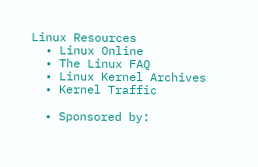Linux Resources
  • Linux Online
  • The Linux FAQ
  • Linux Kernel Archives
  • Kernel Traffic

  • Sponsored by: